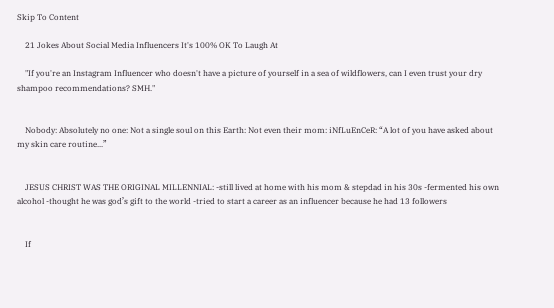Skip To Content

    21 Jokes About Social Media Influencers It's 100% OK To Laugh At

    "If you're an Instagram Influencer who doesn't have a picture of yourself in a sea of wildflowers, can I even trust your dry shampoo recommendations? SMH."


    Nobody: Absolutely no one: Not a single soul on this Earth: Not even their mom: iNfLuEnCeR: “A lot of you have asked about my skin care routine...”


    JESUS CHRIST WAS THE ORIGINAL MILLENNIAL: -still lived at home with his mom & stepdad in his 30s -fermented his own alcohol -thought he was god’s gift to the world -tried to start a career as an influencer because he had 13 followers


    If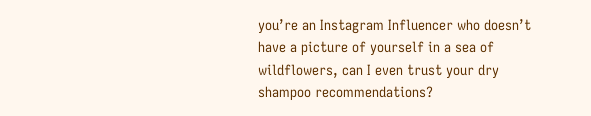you’re an Instagram Influencer who doesn’t have a picture of yourself in a sea of wildflowers, can I even trust your dry shampoo recommendations?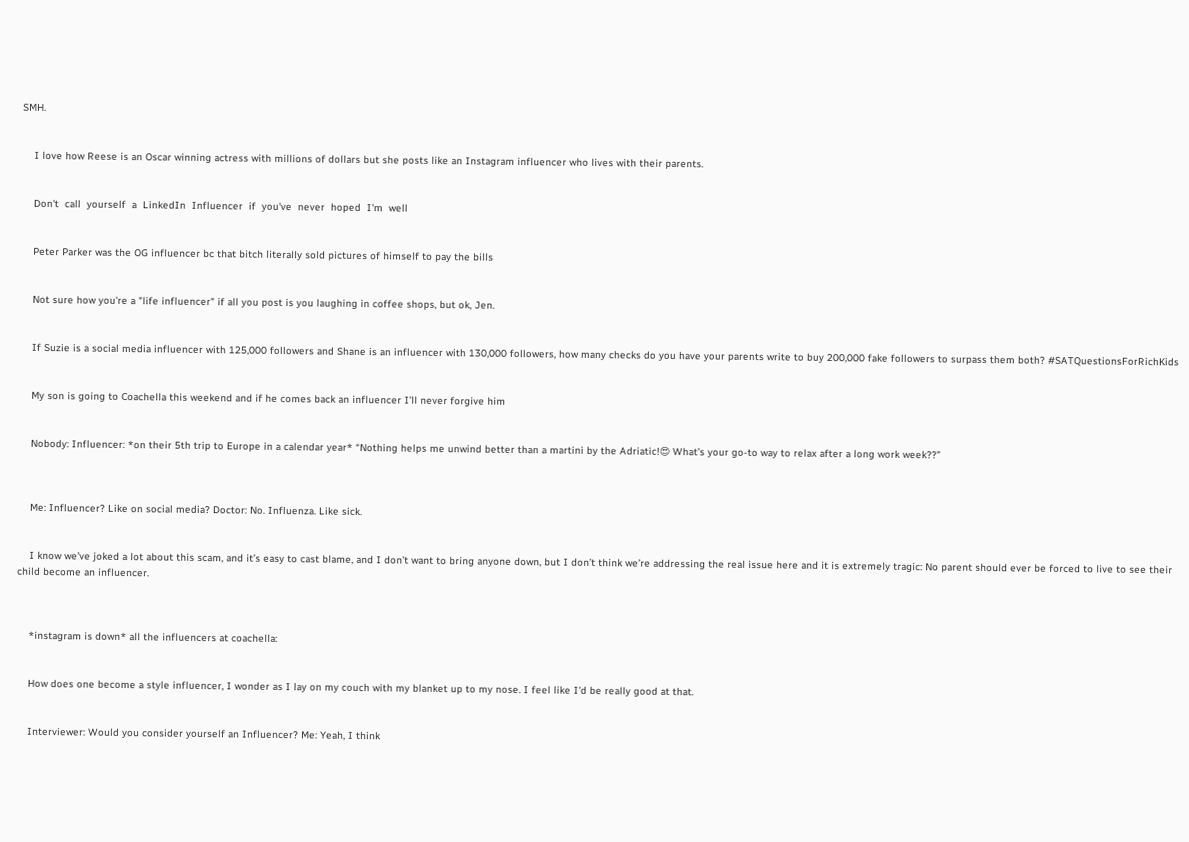SMH.


    I love how Reese is an Oscar winning actress with millions of dollars but she posts like an Instagram influencer who lives with their parents.


    Don't  call  yourself  a  LinkedIn  Influencer  if  you've  never  hoped  I'm  well


    Peter Parker was the OG influencer bc that bitch literally sold pictures of himself to pay the bills


    Not sure how you're a "life influencer" if all you post is you laughing in coffee shops, but ok, Jen.


    If Suzie is a social media influencer with 125,000 followers and Shane is an influencer with 130,000 followers, how many checks do you have your parents write to buy 200,000 fake followers to surpass them both? #SATQuestionsForRichKids


    My son is going to Coachella this weekend and if he comes back an influencer I’ll never forgive him


    Nobody: Influencer: *on their 5th trip to Europe in a calendar year* “Nothing helps me unwind better than a martini by the Adriatic!😍 What’s your go-to way to relax after a long work week??”



    Me: Influencer? Like on social media? Doctor: No. Influenza. Like sick.


    I know we’ve joked a lot about this scam, and it’s easy to cast blame, and I don’t want to bring anyone down, but I don’t think we’re addressing the real issue here and it is extremely tragic: No parent should ever be forced to live to see their child become an influencer.



    *instagram is down* all the influencers at coachella:


    How does one become a style influencer, I wonder as I lay on my couch with my blanket up to my nose. I feel like I'd be really good at that.


    Interviewer: Would you consider yourself an Influencer? Me: Yeah, I think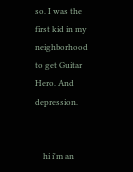so. I was the first kid in my neighborhood to get Guitar Hero. And depression.


    hi i'm an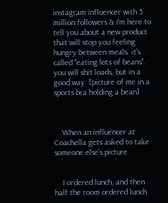instagram influencer with 5 million followers & I'm here to tell you about a new product that will stop you feeling hungry between meals. it's called "eating lots of beans". you will shit loads, but in a good way  [picture of me in a sports bra holding a bean]



    When an influencer at Coachella gets asked to take someone else’s picture


    I ordered lunch, and then half the room ordered lunch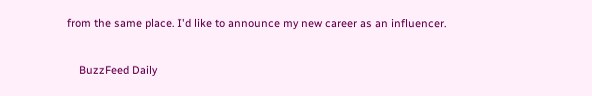from the same place. I'd like to announce my new career as an influencer.

    BuzzFeed Daily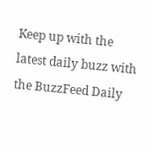Keep up with the latest daily buzz with the BuzzFeed Daily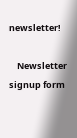newsletter!

    Newsletter signup form